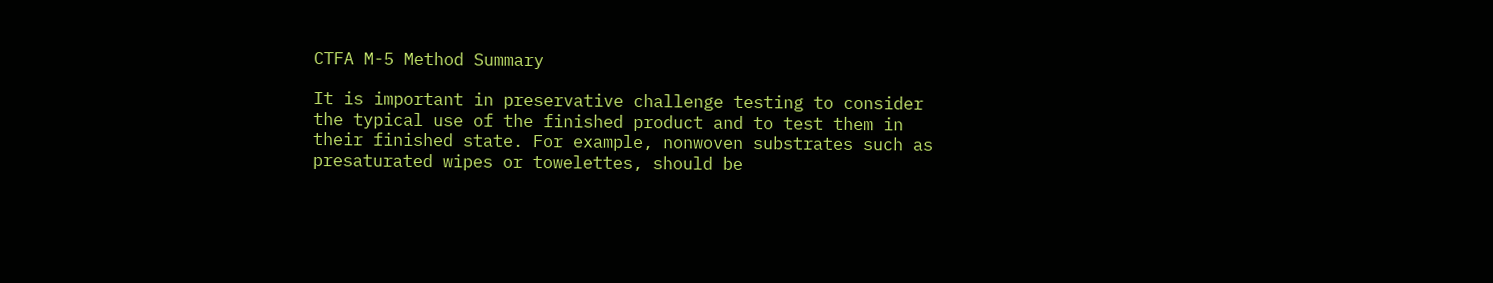CTFA M-5 Method Summary

It is important in preservative challenge testing to consider the typical use of the finished product and to test them in their finished state. For example, nonwoven substrates such as presaturated wipes or towelettes, should be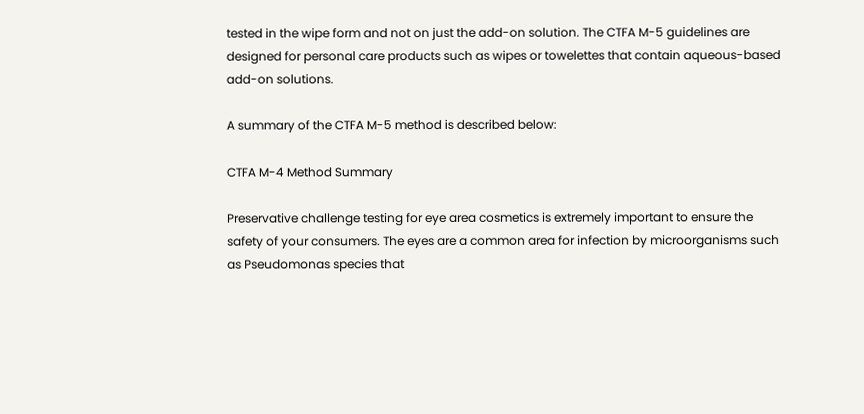tested in the wipe form and not on just the add-on solution. The CTFA M-5 guidelines are designed for personal care products such as wipes or towelettes that contain aqueous-based add-on solutions.

A summary of the CTFA M-5 method is described below:

CTFA M-4 Method Summary

Preservative challenge testing for eye area cosmetics is extremely important to ensure the safety of your consumers. The eyes are a common area for infection by microorganisms such as Pseudomonas species that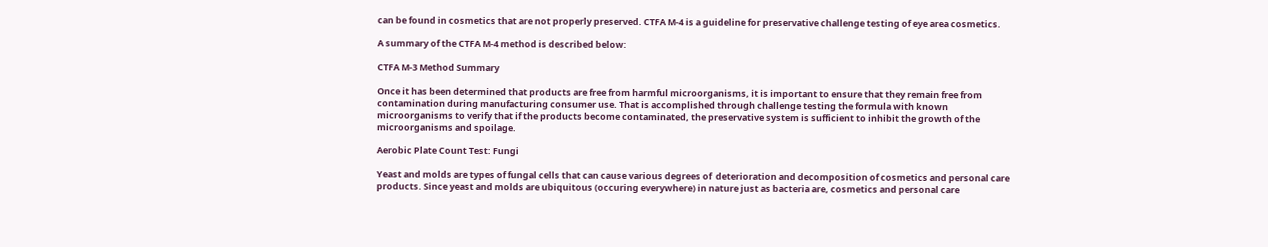can be found in cosmetics that are not properly preserved. CTFA M-4 is a guideline for preservative challenge testing of eye area cosmetics.

A summary of the CTFA M-4 method is described below:

CTFA M-3 Method Summary

Once it has been determined that products are free from harmful microorganisms, it is important to ensure that they remain free from contamination during manufacturing consumer use. That is accomplished through challenge testing the formula with known microorganisms to verify that if the products become contaminated, the preservative system is sufficient to inhibit the growth of the microorganisms and spoilage.

Aerobic Plate Count Test: Fungi

Yeast and molds are types of fungal cells that can cause various degrees of  deterioration and decomposition of cosmetics and personal care products. Since yeast and molds are ubiquitous (occuring everywhere) in nature just as bacteria are, cosmetics and personal care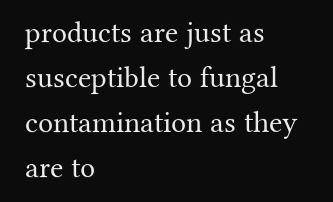products are just as susceptible to fungal contamination as they are to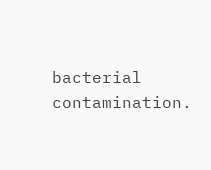bacterial contamination.